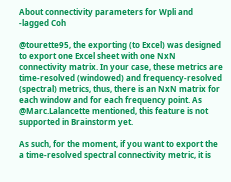About connectivity parameters for Wpli and -lagged Coh

@tourette95, the exporting (to Excel) was designed to export one Excel sheet with one NxN connectivity matrix. In your case, these metrics are time-resolved (windowed) and frequency-resolved (spectral) metrics, thus, there is an NxN matrix for each window and for each frequency point. As @Marc.Lalancette mentioned, this feature is not supported in Brainstorm yet.

As such, for the moment, if you want to export the a time-resolved spectral connectivity metric, it is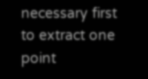necessary first to extract one point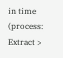in time (process: Extract >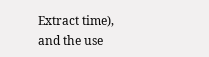Extract time), and the use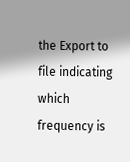the Export to file indicating which frequency is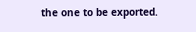the one to be exported.